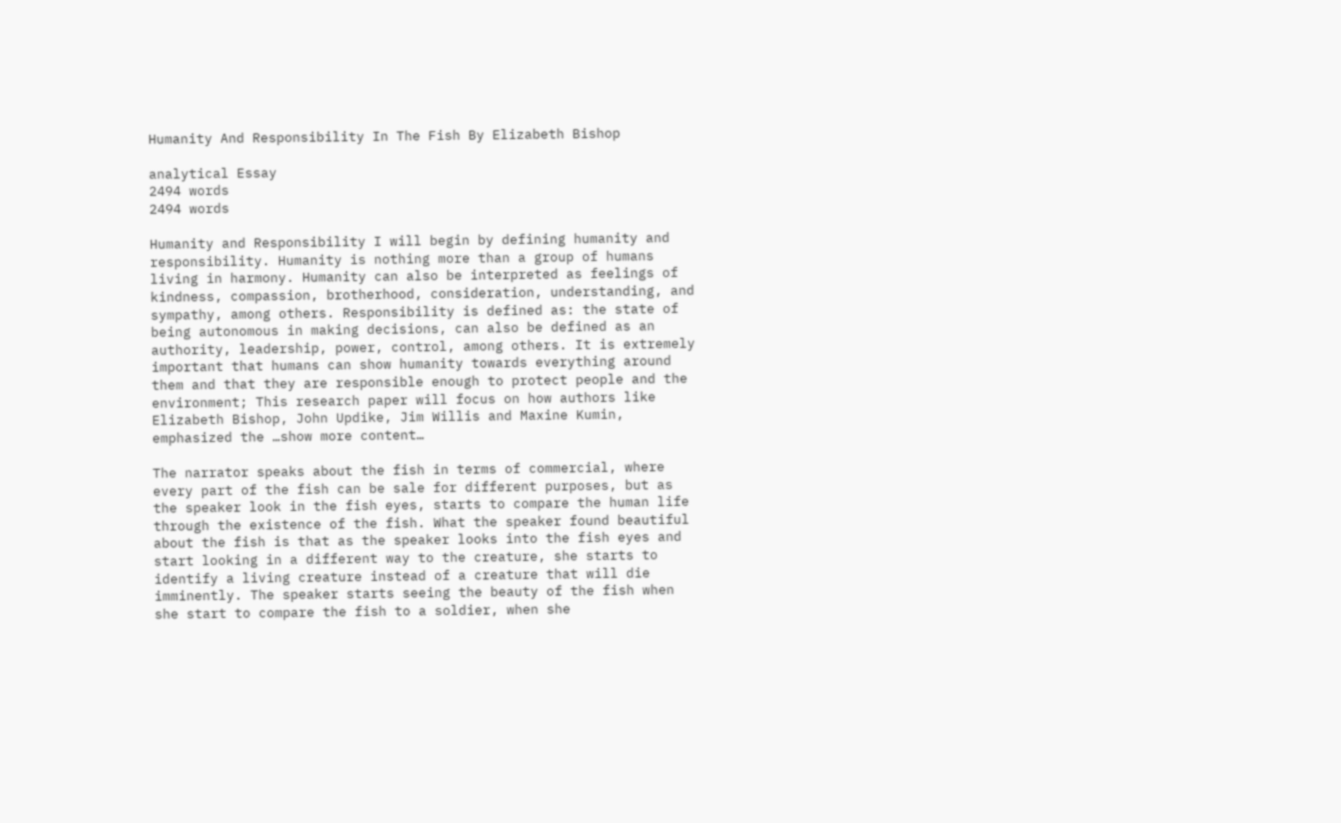Humanity And Responsibility In The Fish By Elizabeth Bishop

analytical Essay
2494 words
2494 words

Humanity and Responsibility I will begin by defining humanity and responsibility. Humanity is nothing more than a group of humans living in harmony. Humanity can also be interpreted as feelings of kindness, compassion, brotherhood, consideration, understanding, and sympathy, among others. Responsibility is defined as: the state of being autonomous in making decisions, can also be defined as an authority, leadership, power, control, among others. It is extremely important that humans can show humanity towards everything around them and that they are responsible enough to protect people and the environment; This research paper will focus on how authors like Elizabeth Bishop, John Updike, Jim Willis and Maxine Kumin, emphasized the …show more content…

The narrator speaks about the fish in terms of commercial, where every part of the fish can be sale for different purposes, but as the speaker look in the fish eyes, starts to compare the human life through the existence of the fish. What the speaker found beautiful about the fish is that as the speaker looks into the fish eyes and start looking in a different way to the creature, she starts to identify a living creature instead of a creature that will die imminently. The speaker starts seeing the beauty of the fish when she start to compare the fish to a soldier, when she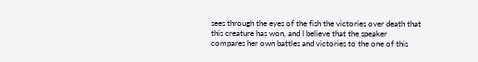sees through the eyes of the fish the victories over death that this creature has won, and I believe that the speaker compares her own battles and victories to the one of this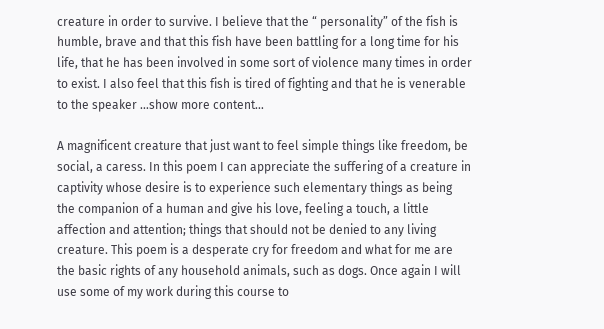creature in order to survive. I believe that the “ personality” of the fish is humble, brave and that this fish have been battling for a long time for his life, that he has been involved in some sort of violence many times in order to exist. I also feel that this fish is tired of fighting and that he is venerable to the speaker …show more content…

A magnificent creature that just want to feel simple things like freedom, be social, a caress. In this poem I can appreciate the suffering of a creature in captivity whose desire is to experience such elementary things as being the companion of a human and give his love, feeling a touch, a little affection and attention; things that should not be denied to any living creature. This poem is a desperate cry for freedom and what for me are the basic rights of any household animals, such as dogs. Once again I will use some of my work during this course to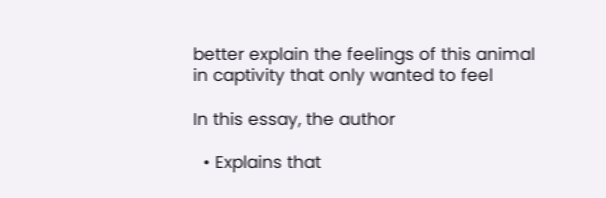better explain the feelings of this animal in captivity that only wanted to feel

In this essay, the author

  • Explains that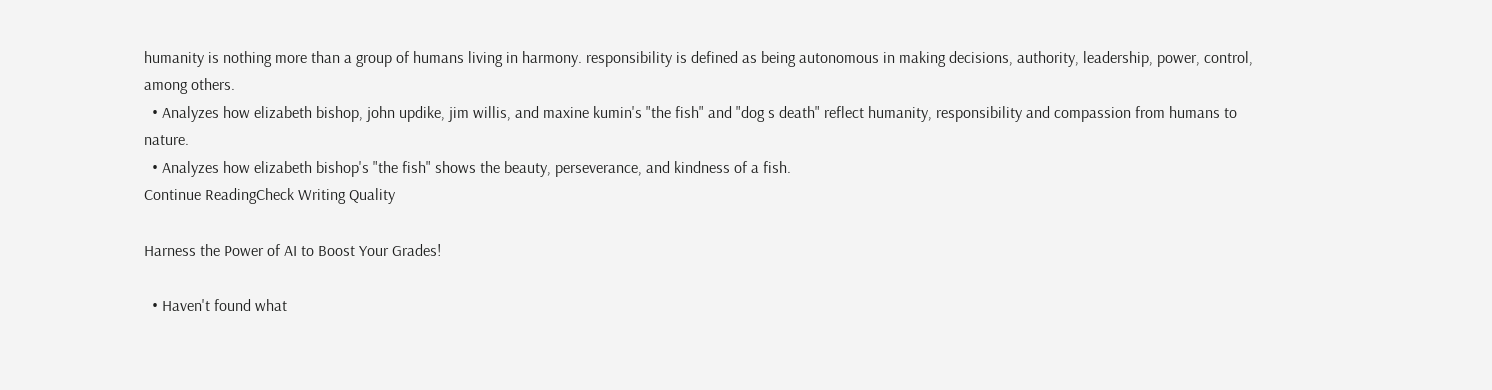humanity is nothing more than a group of humans living in harmony. responsibility is defined as being autonomous in making decisions, authority, leadership, power, control, among others.
  • Analyzes how elizabeth bishop, john updike, jim willis, and maxine kumin's "the fish" and "dog s death" reflect humanity, responsibility and compassion from humans to nature.
  • Analyzes how elizabeth bishop's "the fish" shows the beauty, perseverance, and kindness of a fish.
Continue ReadingCheck Writing Quality

Harness the Power of AI to Boost Your Grades!

  • Haven't found what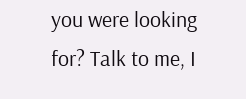you were looking for? Talk to me, I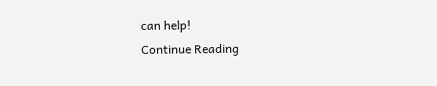can help!
Continue Reading